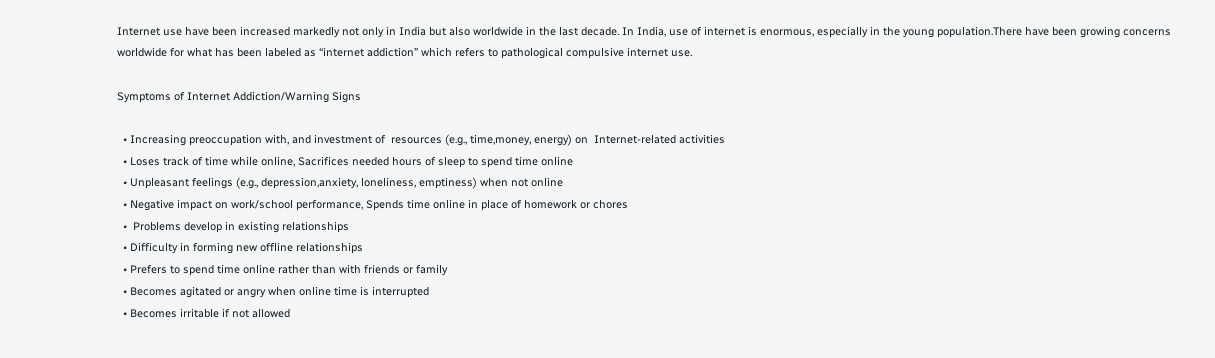Internet use have been increased markedly not only in India but also worldwide in the last decade. In India, use of internet is enormous, especially in the young population.There have been growing concerns worldwide for what has been labeled as “internet addiction” which refers to pathological compulsive internet use.

Symptoms of Internet Addiction/Warning Signs

  • Increasing preoccupation with, and investment of  resources (e.g., time,money, energy) on  Internet-related activities
  • Loses track of time while online, Sacrifices needed hours of sleep to spend time online
  • Unpleasant feelings (e.g., depression,anxiety, loneliness, emptiness) when not online
  • Negative impact on work/school performance, Spends time online in place of homework or chores
  •  Problems develop in existing relationships
  • Difficulty in forming new offline relationships
  • Prefers to spend time online rather than with friends or family
  • Becomes agitated or angry when online time is interrupted
  • Becomes irritable if not allowed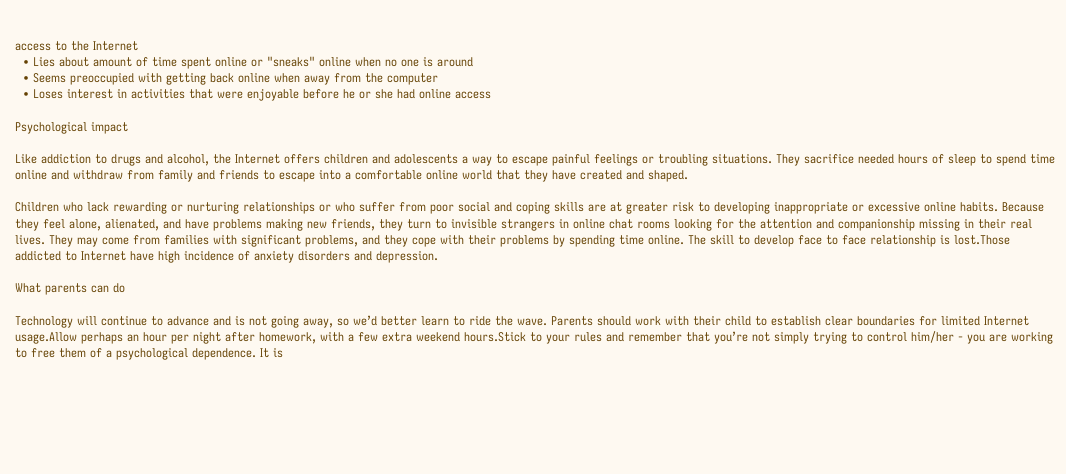access to the Internet
  • Lies about amount of time spent online or "sneaks" online when no one is around
  • Seems preoccupied with getting back online when away from the computer
  • Loses interest in activities that were enjoyable before he or she had online access

Psychological impact

Like addiction to drugs and alcohol, the Internet offers children and adolescents a way to escape painful feelings or troubling situations. They sacrifice needed hours of sleep to spend time online and withdraw from family and friends to escape into a comfortable online world that they have created and shaped.

Children who lack rewarding or nurturing relationships or who suffer from poor social and coping skills are at greater risk to developing inappropriate or excessive online habits. Because they feel alone, alienated, and have problems making new friends, they turn to invisible strangers in online chat rooms looking for the attention and companionship missing in their real lives. They may come from families with significant problems, and they cope with their problems by spending time online. The skill to develop face to face relationship is lost.Those addicted to Internet have high incidence of anxiety disorders and depression.

What parents can do

Technology will continue to advance and is not going away, so we’d better learn to ride the wave. Parents should work with their child to establish clear boundaries for limited Internet usage.Allow perhaps an hour per night after homework, with a few extra weekend hours.Stick to your rules and remember that you’re not simply trying to control him/her - you are working to free them of a psychological dependence. It is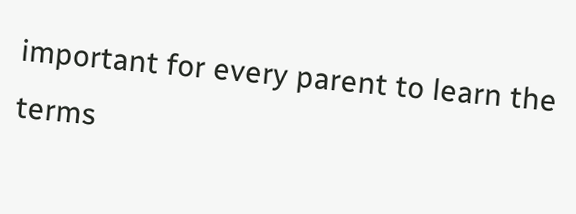important for every parent to learn the terms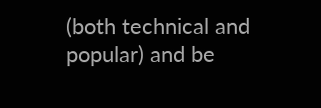(both technical and popular) and be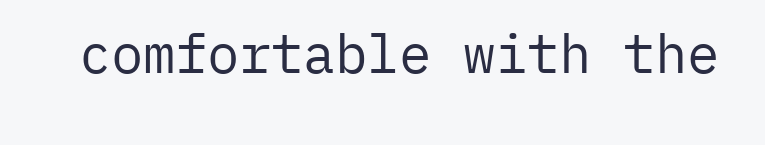comfortable with the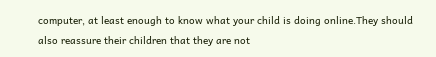computer, at least enough to know what your child is doing online.They should also reassure their children that they are not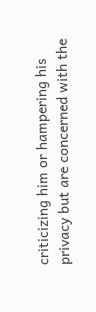criticizing him or hampering his privacy but are concerned with the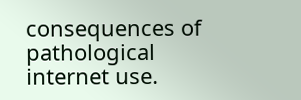consequences of pathological internet use.